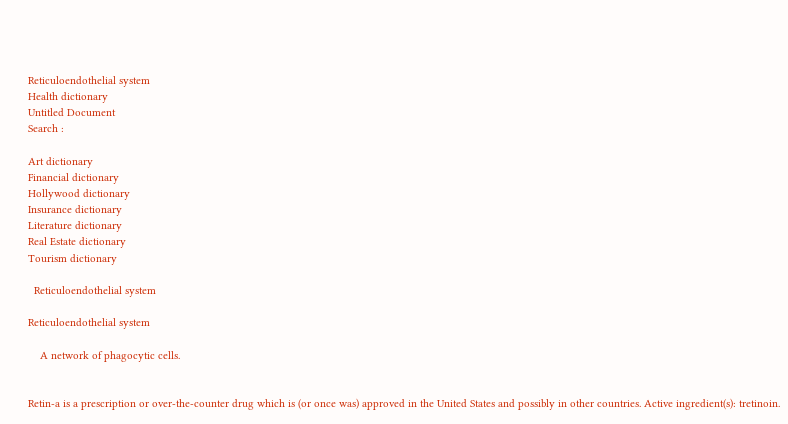Reticuloendothelial system
Health dictionary
Untitled Document
Search :

Art dictionary
Financial dictionary
Hollywood dictionary
Insurance dictionary
Literature dictionary
Real Estate dictionary
Tourism dictionary

  Reticuloendothelial system

Reticuloendothelial system

    A network of phagocytic cells.


Retin-a is a prescription or over-the-counter drug which is (or once was) approved in the United States and possibly in other countries. Active ingredient(s): tretinoin.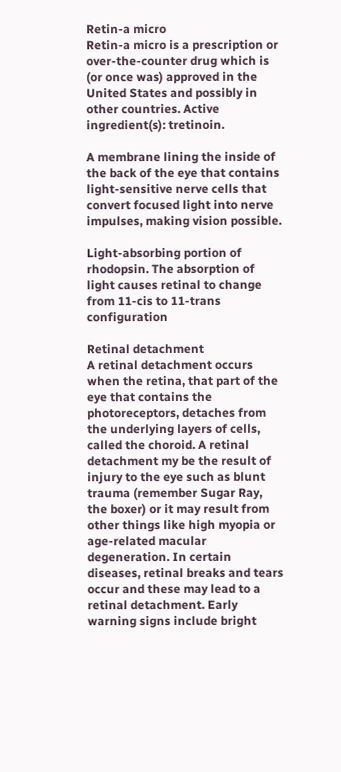Retin-a micro
Retin-a micro is a prescription or over-the-counter drug which is (or once was) approved in the United States and possibly in other countries. Active ingredient(s): tretinoin.

A membrane lining the inside of the back of the eye that contains light-sensitive nerve cells that convert focused light into nerve impulses, making vision possible.

Light-absorbing portion of rhodopsin. The absorption of light causes retinal to change from 11-cis to 11-trans configuration

Retinal detachment
A retinal detachment occurs when the retina, that part of the eye that contains the photoreceptors, detaches from the underlying layers of cells, called the choroid. A retinal detachment my be the result of injury to the eye such as blunt trauma (remember Sugar Ray, the boxer) or it may result from other things like high myopia or age-related macular degeneration. In certain diseases, retinal breaks and tears occur and these may lead to a retinal detachment. Early warning signs include bright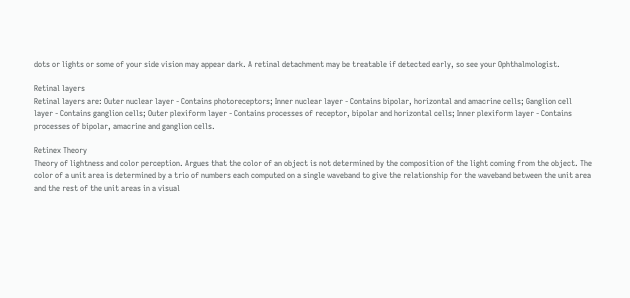dots or lights or some of your side vision may appear dark. A retinal detachment may be treatable if detected early, so see your Ophthalmologist.

Retinal layers
Retinal layers are: Outer nuclear layer - Contains photoreceptors; Inner nuclear layer - Contains bipolar, horizontal and amacrine cells; Ganglion cell layer - Contains ganglion cells; Outer plexiform layer - Contains processes of receptor, bipolar and horizontal cells; Inner plexiform layer - Contains processes of bipolar, amacrine and ganglion cells.

Retinex Theory
Theory of lightness and color perception. Argues that the color of an object is not determined by the composition of the light coming from the object. The color of a unit area is determined by a trio of numbers each computed on a single waveband to give the relationship for the waveband between the unit area and the rest of the unit areas in a visual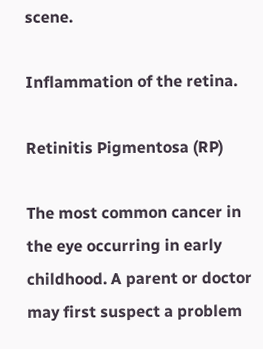scene.

Inflammation of the retina.

Retinitis Pigmentosa (RP)

The most common cancer in the eye occurring in early childhood. A parent or doctor may first suspect a problem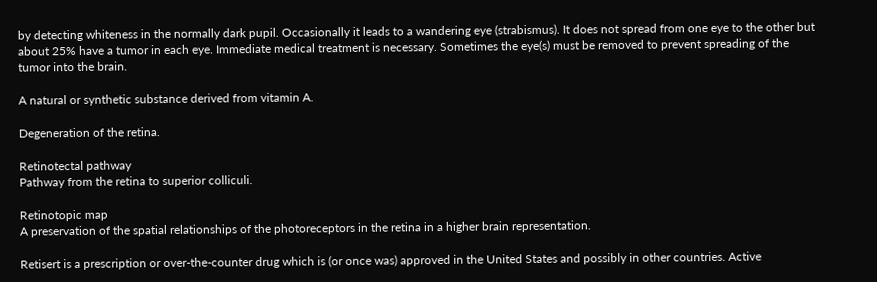by detecting whiteness in the normally dark pupil. Occasionally it leads to a wandering eye (strabismus). It does not spread from one eye to the other but about 25% have a tumor in each eye. Immediate medical treatment is necessary. Sometimes the eye(s) must be removed to prevent spreading of the tumor into the brain.

A natural or synthetic substance derived from vitamin A.

Degeneration of the retina.

Retinotectal pathway
Pathway from the retina to superior colliculi.

Retinotopic map
A preservation of the spatial relationships of the photoreceptors in the retina in a higher brain representation.

Retisert is a prescription or over-the-counter drug which is (or once was) approved in the United States and possibly in other countries. Active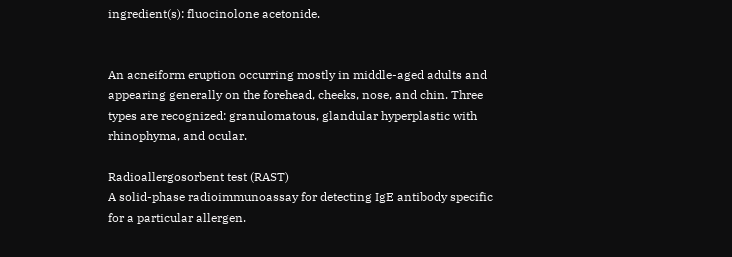ingredient(s): fluocinolone acetonide.


An acneiform eruption occurring mostly in middle-aged adults and appearing generally on the forehead, cheeks, nose, and chin. Three types are recognized: granulomatous, glandular hyperplastic with rhinophyma, and ocular.

Radioallergosorbent test (RAST)
A solid-phase radioimmunoassay for detecting IgE antibody specific for a particular allergen.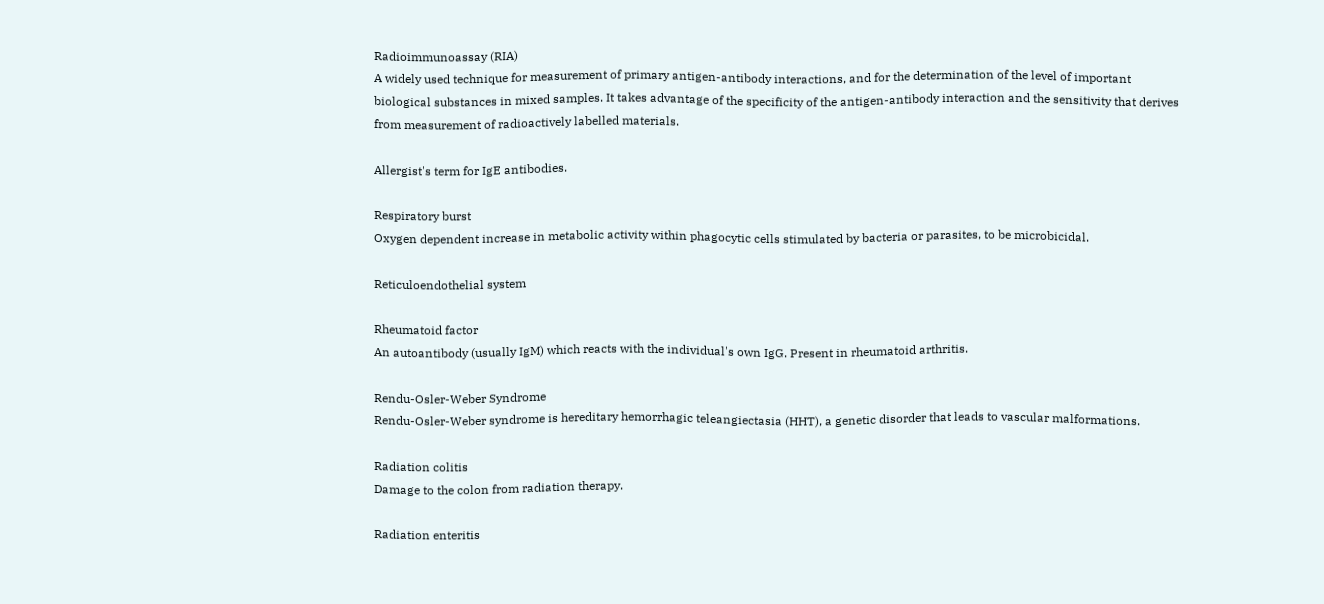Radioimmunoassay (RIA)
A widely used technique for measurement of primary antigen-antibody interactions, and for the determination of the level of important biological substances in mixed samples. It takes advantage of the specificity of the antigen-antibody interaction and the sensitivity that derives from measurement of radioactively labelled materials.

Allergist's term for IgE antibodies.

Respiratory burst
Oxygen dependent increase in metabolic activity within phagocytic cells stimulated by bacteria or parasites, to be microbicidal.

Reticuloendothelial system

Rheumatoid factor
An autoantibody (usually IgM) which reacts with the individual's own IgG. Present in rheumatoid arthritis.

Rendu-Osler-Weber Syndrome
Rendu-Osler-Weber syndrome is hereditary hemorrhagic teleangiectasia (HHT), a genetic disorder that leads to vascular malformations.

Radiation colitis
Damage to the colon from radiation therapy.

Radiation enteritis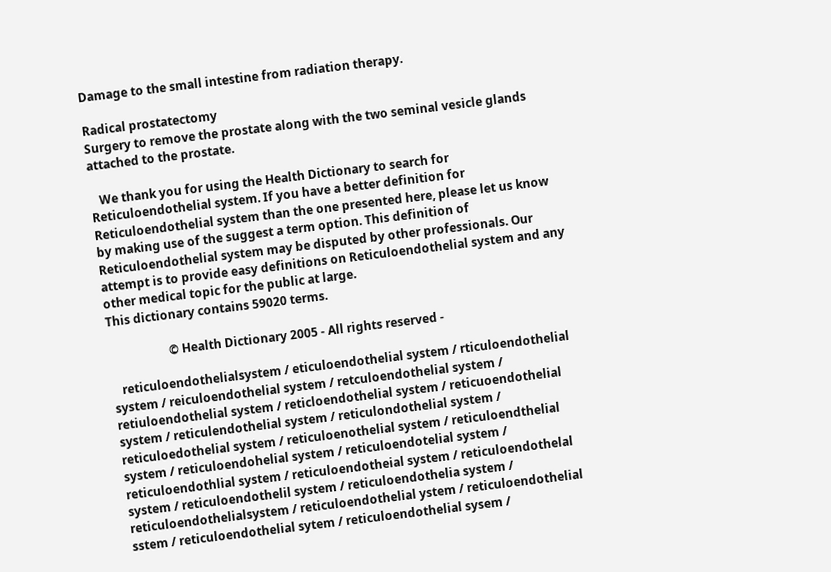Damage to the small intestine from radiation therapy.

Radical prostatectomy
Surgery to remove the prostate along with the two seminal vesicle glands attached to the prostate.

   We thank you for using the Health Dictionary to search for Reticuloendothelial system. If you have a better definition for Reticuloendothelial system than the one presented here, please let us know by making use of the suggest a term option. This definition of Reticuloendothelial system may be disputed by other professionals. Our attempt is to provide easy definitions on Reticuloendothelial system and any other medical topic for the public at large.
This dictionary contains 59020 terms.

                    © Health Dictionary 2005 - All rights reserved -

   reticuloendothelialsystem / eticuloendothelial system / rticuloendothelial system / reiculoendothelial system / retculoendothelial system / retiuloendothelial system / reticloendothelial system / reticuoendothelial system / reticulendothelial system / reticulondothelial system / reticuloedothelial system / reticuloenothelial system / reticuloendthelial system / reticuloendohelial system / reticuloendotelial system / reticuloendothlial system / reticuloendotheial system / reticuloendothelal system / reticuloendothelil system / reticuloendothelia system / reticuloendothelialsystem / reticuloendothelial ystem / reticuloendothelial sstem / reticuloendothelial sytem / reticuloendothelial sysem /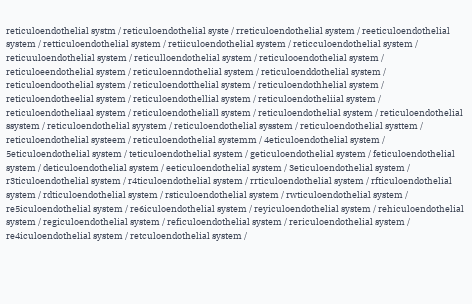reticuloendothelial systm / reticuloendothelial syste / rreticuloendothelial system / reeticuloendothelial system / retticuloendothelial system / retiiculoendothelial system / reticculoendothelial system / reticuuloendothelial system / reticulloendothelial system / reticulooendothelial system / reticuloeendothelial system / reticuloenndothelial system / reticuloenddothelial system / reticuloendoothelial system / reticuloendotthelial system / reticuloendothhelial system / reticuloendotheelial system / reticuloendothellial system / reticuloendotheliial system / reticuloendotheliaal system / reticuloendotheliall system / reticuloendothelial system / reticuloendothelial ssystem / reticuloendothelial syystem / reticuloendothelial sysstem / reticuloendothelial systtem / reticuloendothelial systeem / reticuloendothelial systemm / 4eticuloendothelial system / 5eticuloendothelial system / teticuloendothelial system / geticuloendothelial system / feticuloendothelial system / deticuloendothelial system / eeticuloendothelial system / 3eticuloendothelial system / r3ticuloendothelial system / r4ticuloendothelial system / rrticuloendothelial system / rfticuloendothelial system / rdticuloendothelial system / rsticuloendothelial system / rwticuloendothelial system / re5iculoendothelial system / re6iculoendothelial system / reyiculoendothelial system / rehiculoendothelial system / regiculoendothelial system / reficuloendothelial system / rericuloendothelial system / re4iculoendothelial system / retculoendothelial system /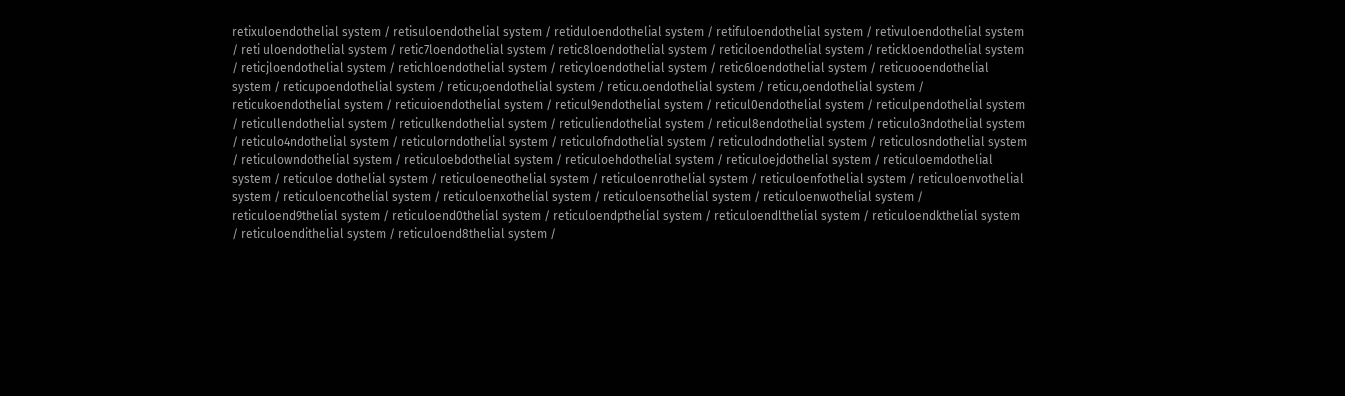retixuloendothelial system / retisuloendothelial system / retiduloendothelial system / retifuloendothelial system / retivuloendothelial system / reti uloendothelial system / retic7loendothelial system / retic8loendothelial system / reticiloendothelial system / retickloendothelial system / reticjloendothelial system / retichloendothelial system / reticyloendothelial system / retic6loendothelial system / reticuooendothelial system / reticupoendothelial system / reticu;oendothelial system / reticu.oendothelial system / reticu,oendothelial system / reticukoendothelial system / reticuioendothelial system / reticul9endothelial system / reticul0endothelial system / reticulpendothelial system / reticullendothelial system / reticulkendothelial system / reticuliendothelial system / reticul8endothelial system / reticulo3ndothelial system / reticulo4ndothelial system / reticulorndothelial system / reticulofndothelial system / reticulodndothelial system / reticulosndothelial system / reticulowndothelial system / reticuloebdothelial system / reticuloehdothelial system / reticuloejdothelial system / reticuloemdothelial system / reticuloe dothelial system / reticuloeneothelial system / reticuloenrothelial system / reticuloenfothelial system / reticuloenvothelial system / reticuloencothelial system / reticuloenxothelial system / reticuloensothelial system / reticuloenwothelial system / reticuloend9thelial system / reticuloend0thelial system / reticuloendpthelial system / reticuloendlthelial system / reticuloendkthelial system / reticuloendithelial system / reticuloend8thelial system /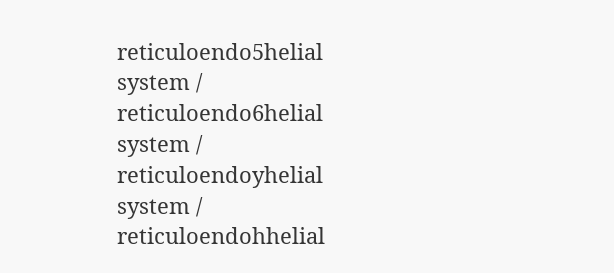reticuloendo5helial system / reticuloendo6helial system / reticuloendoyhelial system / reticuloendohhelial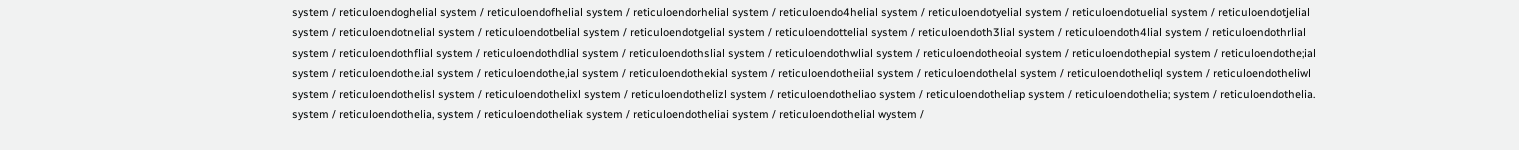system / reticuloendoghelial system / reticuloendofhelial system / reticuloendorhelial system / reticuloendo4helial system / reticuloendotyelial system / reticuloendotuelial system / reticuloendotjelial system / reticuloendotnelial system / reticuloendotbelial system / reticuloendotgelial system / reticuloendottelial system / reticuloendoth3lial system / reticuloendoth4lial system / reticuloendothrlial system / reticuloendothflial system / reticuloendothdlial system / reticuloendothslial system / reticuloendothwlial system / reticuloendotheoial system / reticuloendothepial system / reticuloendothe;ial system / reticuloendothe.ial system / reticuloendothe,ial system / reticuloendothekial system / reticuloendotheiial system / reticuloendothelal system / reticuloendotheliql system / reticuloendotheliwl system / reticuloendothelisl system / reticuloendothelixl system / reticuloendothelizl system / reticuloendotheliao system / reticuloendotheliap system / reticuloendothelia; system / reticuloendothelia. system / reticuloendothelia, system / reticuloendotheliak system / reticuloendotheliai system / reticuloendothelial wystem /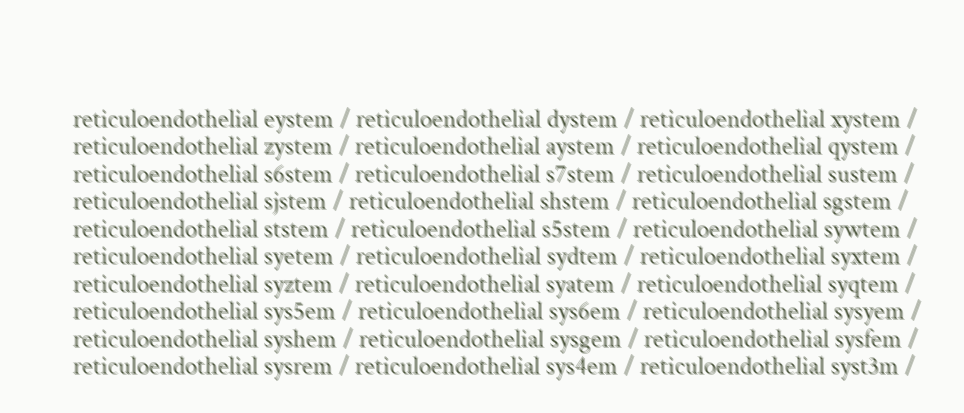reticuloendothelial eystem / reticuloendothelial dystem / reticuloendothelial xystem / reticuloendothelial zystem / reticuloendothelial aystem / reticuloendothelial qystem / reticuloendothelial s6stem / reticuloendothelial s7stem / reticuloendothelial sustem / reticuloendothelial sjstem / reticuloendothelial shstem / reticuloendothelial sgstem / reticuloendothelial ststem / reticuloendothelial s5stem / reticuloendothelial sywtem / reticuloendothelial syetem / reticuloendothelial sydtem / reticuloendothelial syxtem / reticuloendothelial syztem / reticuloendothelial syatem / reticuloendothelial syqtem / reticuloendothelial sys5em / reticuloendothelial sys6em / reticuloendothelial sysyem / reticuloendothelial syshem / reticuloendothelial sysgem / reticuloendothelial sysfem / reticuloendothelial sysrem / reticuloendothelial sys4em / reticuloendothelial syst3m /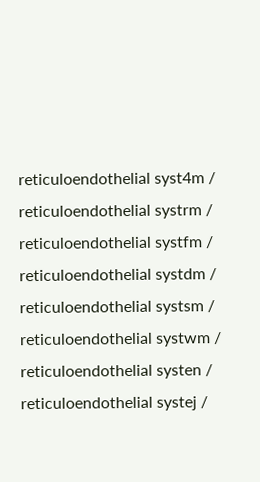reticuloendothelial syst4m / reticuloendothelial systrm / reticuloendothelial systfm / reticuloendothelial systdm / reticuloendothelial systsm / reticuloendothelial systwm / reticuloendothelial systen / reticuloendothelial systej /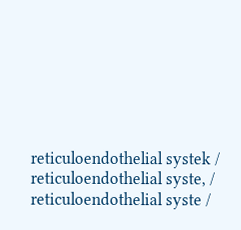reticuloendothelial systek / reticuloendothelial syste, / reticuloendothelial syste /